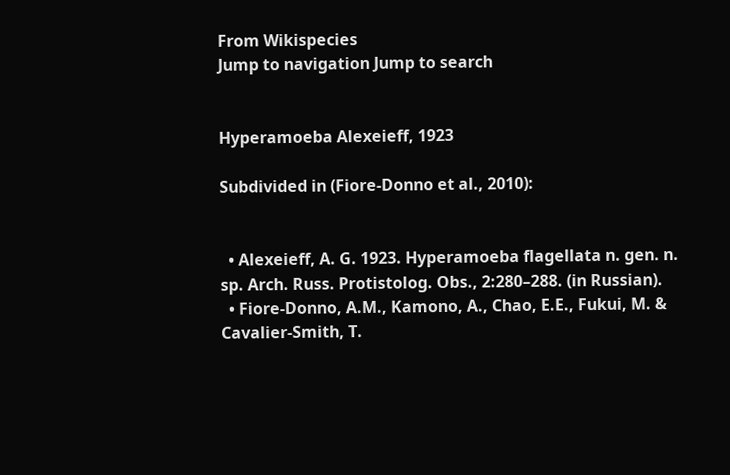From Wikispecies
Jump to navigation Jump to search


Hyperamoeba Alexeieff, 1923

Subdivided in (Fiore-Donno et al., 2010):


  • Alexeieff, A. G. 1923. Hyperamoeba flagellata n. gen. n. sp. Arch. Russ. Protistolog. Obs., 2:280–288. (in Russian).
  • Fiore-Donno, A.M., Kamono, A., Chao, E.E., Fukui, M. & Cavalier-Smith, T.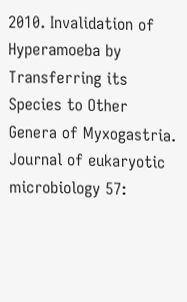2010. Invalidation of Hyperamoeba by Transferring its Species to Other Genera of Myxogastria. Journal of eukaryotic microbiology 57: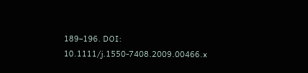189–196. DOI: 10.1111/j.1550-7408.2009.00466.x